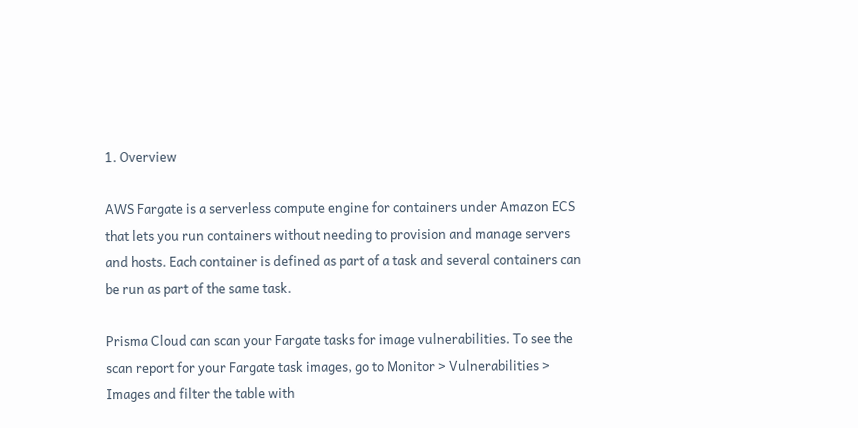1. Overview

AWS Fargate is a serverless compute engine for containers under Amazon ECS that lets you run containers without needing to provision and manage servers and hosts. Each container is defined as part of a task and several containers can be run as part of the same task.

Prisma Cloud can scan your Fargate tasks for image vulnerabilities. To see the scan report for your Fargate task images, go to Monitor > Vulnerabilities > Images and filter the table with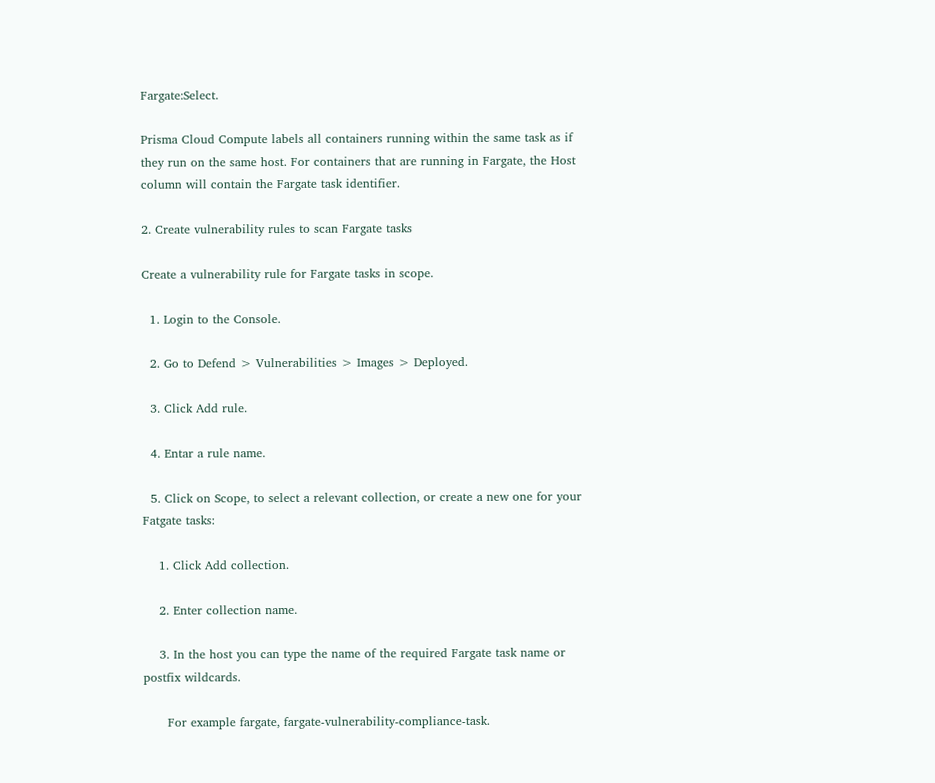Fargate:Select.

Prisma Cloud Compute labels all containers running within the same task as if they run on the same host. For containers that are running in Fargate, the Host column will contain the Fargate task identifier.

2. Create vulnerability rules to scan Fargate tasks

Create a vulnerability rule for Fargate tasks in scope.

  1. Login to the Console.

  2. Go to Defend > Vulnerabilities > Images > Deployed.

  3. Click Add rule.

  4. Entar a rule name.

  5. Click on Scope, to select a relevant collection, or create a new one for your Fatgate tasks:

    1. Click Add collection.

    2. Enter collection name.

    3. In the host you can type the name of the required Fargate task name or postfix wildcards.

      For example fargate, fargate-vulnerability-compliance-task.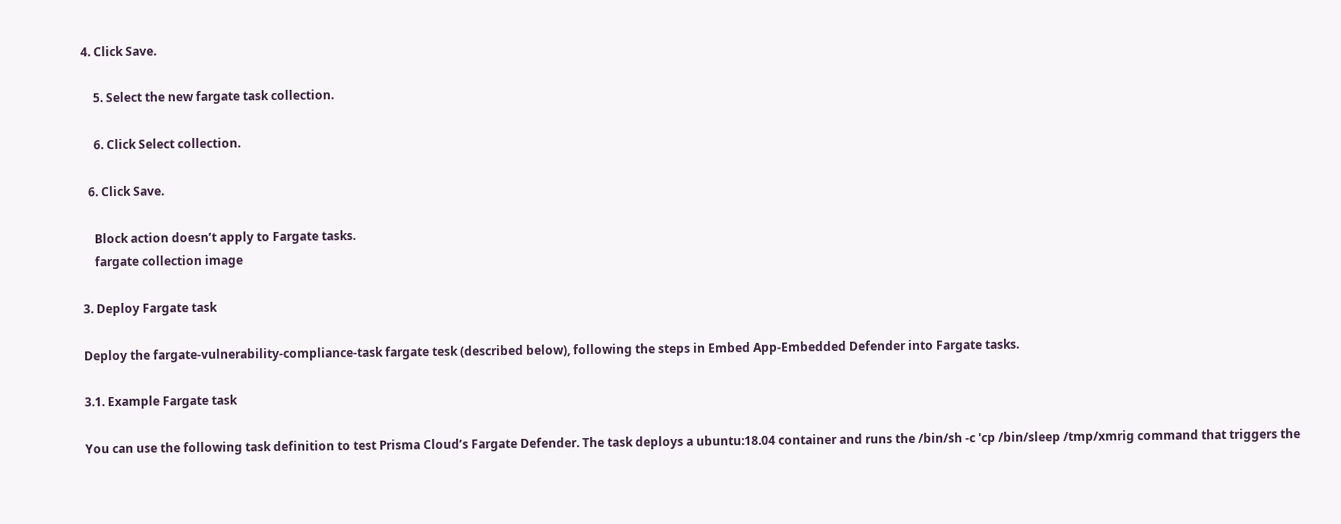4. Click Save.

    5. Select the new fargate task collection.

    6. Click Select collection.

  6. Click Save.

    Block action doesn’t apply to Fargate tasks.
    fargate collection image

3. Deploy Fargate task

Deploy the fargate-vulnerability-compliance-task fargate tesk (described below), following the steps in Embed App-Embedded Defender into Fargate tasks.

3.1. Example Fargate task

You can use the following task definition to test Prisma Cloud’s Fargate Defender. The task deploys a ubuntu:18.04 container and runs the /bin/sh -c 'cp /bin/sleep /tmp/xmrig command that triggers the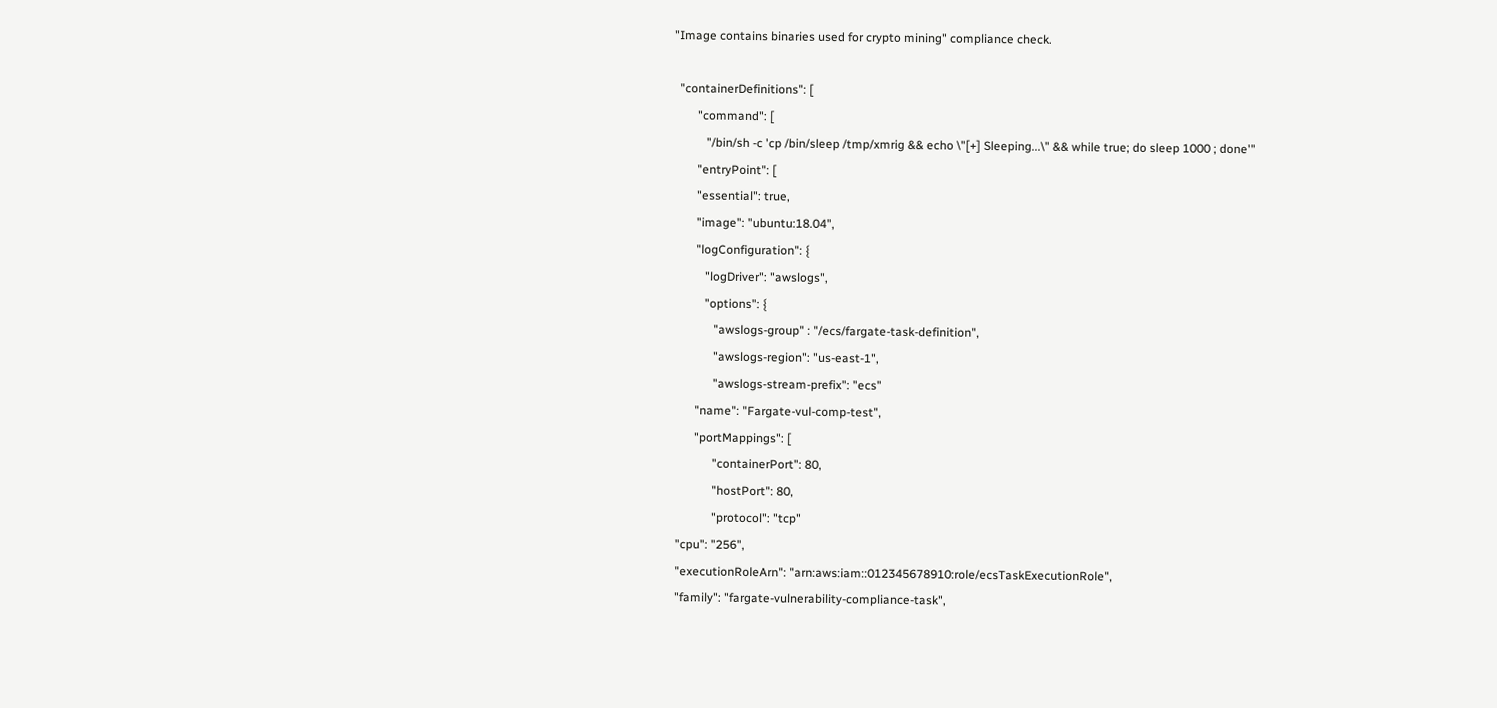"Image contains binaries used for crypto mining" compliance check.

  "containerDefinitions": [
        "command": [
           "/bin/sh -c 'cp /bin/sleep /tmp/xmrig && echo \"[+] Sleeping...\" && while true; do sleep 1000 ; done'"
        "entryPoint": [
        "essential": true,
        "image": "ubuntu:18.04",
        "logConfiguration": {
           "logDriver": "awslogs",
           "options": {
              "awslogs-group" : "/ecs/fargate-task-definition",
              "awslogs-region": "us-east-1",
              "awslogs-stream-prefix": "ecs"
        "name": "Fargate-vul-comp-test",
        "portMappings": [
              "containerPort": 80,
              "hostPort": 80,
              "protocol": "tcp"
  "cpu": "256",
  "executionRoleArn": "arn:aws:iam::012345678910:role/ecsTaskExecutionRole",
  "family": "fargate-vulnerability-compliance-task",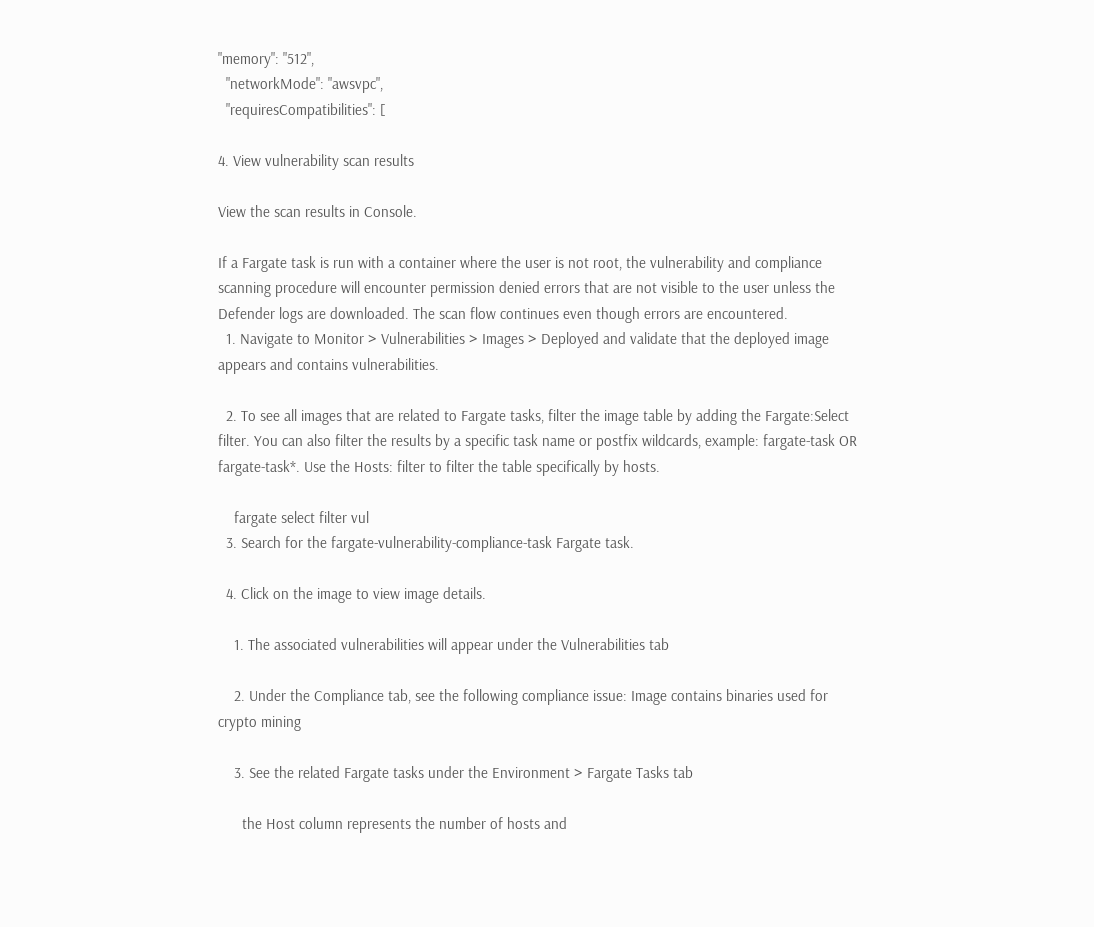"memory": "512",
  "networkMode": "awsvpc",
  "requiresCompatibilities": [

4. View vulnerability scan results

View the scan results in Console.

If a Fargate task is run with a container where the user is not root, the vulnerability and compliance scanning procedure will encounter permission denied errors that are not visible to the user unless the Defender logs are downloaded. The scan flow continues even though errors are encountered.
  1. Navigate to Monitor > Vulnerabilities > Images > Deployed and validate that the deployed image appears and contains vulnerabilities.

  2. To see all images that are related to Fargate tasks, filter the image table by adding the Fargate:Select filter. You can also filter the results by a specific task name or postfix wildcards, example: fargate-task OR fargate-task*. Use the Hosts: filter to filter the table specifically by hosts.

    fargate select filter vul
  3. Search for the fargate-vulnerability-compliance-task Fargate task.

  4. Click on the image to view image details.

    1. The associated vulnerabilities will appear under the Vulnerabilities tab

    2. Under the Compliance tab, see the following compliance issue: Image contains binaries used for crypto mining

    3. See the related Fargate tasks under the Environment > Fargate Tasks tab

      the Host column represents the number of hosts and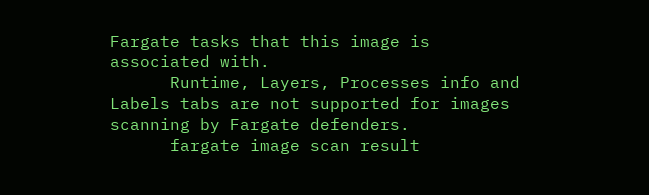Fargate tasks that this image is associated with.
      Runtime, Layers, Processes info and Labels tabs are not supported for images scanning by Fargate defenders.
      fargate image scan result